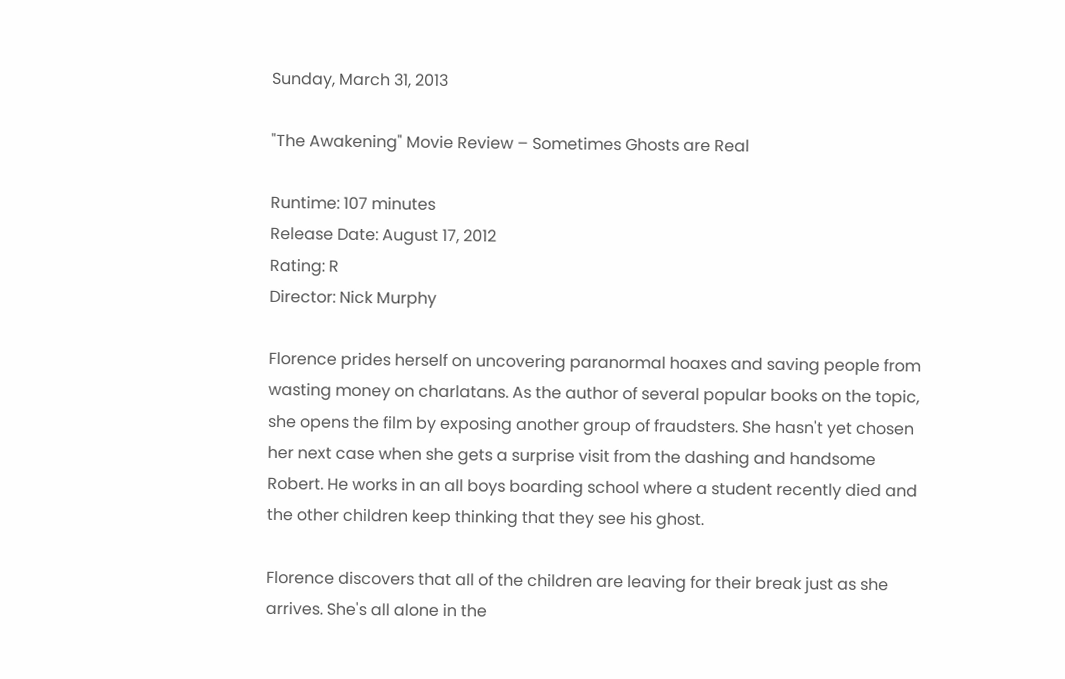Sunday, March 31, 2013

"The Awakening" Movie Review – Sometimes Ghosts are Real

Runtime: 107 minutes
Release Date: August 17, 2012
Rating: R
Director: Nick Murphy

Florence prides herself on uncovering paranormal hoaxes and saving people from wasting money on charlatans. As the author of several popular books on the topic, she opens the film by exposing another group of fraudsters. She hasn't yet chosen her next case when she gets a surprise visit from the dashing and handsome Robert. He works in an all boys boarding school where a student recently died and the other children keep thinking that they see his ghost.

Florence discovers that all of the children are leaving for their break just as she arrives. She's all alone in the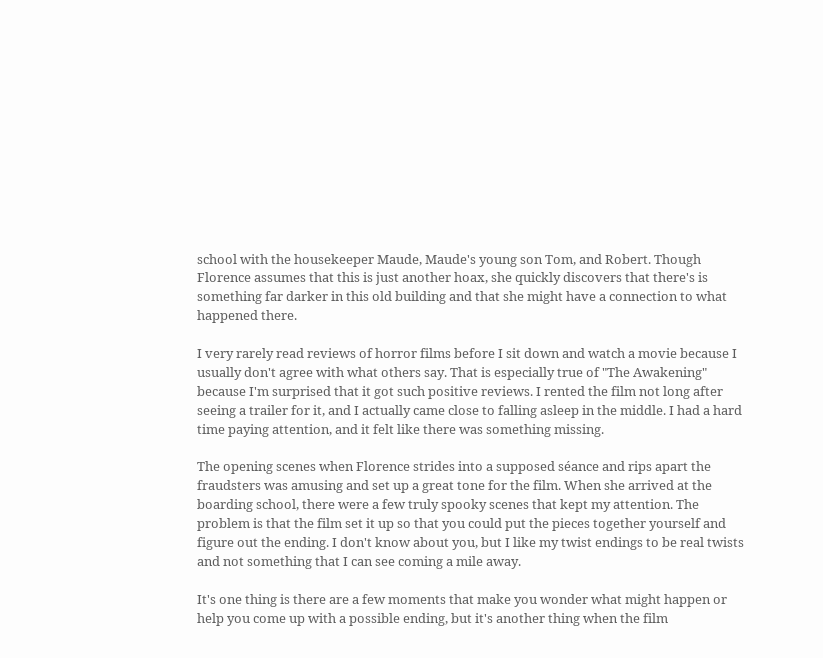school with the housekeeper Maude, Maude's young son Tom, and Robert. Though Florence assumes that this is just another hoax, she quickly discovers that there's is something far darker in this old building and that she might have a connection to what happened there.

I very rarely read reviews of horror films before I sit down and watch a movie because I usually don't agree with what others say. That is especially true of "The Awakening" because I'm surprised that it got such positive reviews. I rented the film not long after seeing a trailer for it, and I actually came close to falling asleep in the middle. I had a hard time paying attention, and it felt like there was something missing.

The opening scenes when Florence strides into a supposed séance and rips apart the fraudsters was amusing and set up a great tone for the film. When she arrived at the boarding school, there were a few truly spooky scenes that kept my attention. The problem is that the film set it up so that you could put the pieces together yourself and figure out the ending. I don't know about you, but I like my twist endings to be real twists and not something that I can see coming a mile away.

It's one thing is there are a few moments that make you wonder what might happen or help you come up with a possible ending, but it's another thing when the film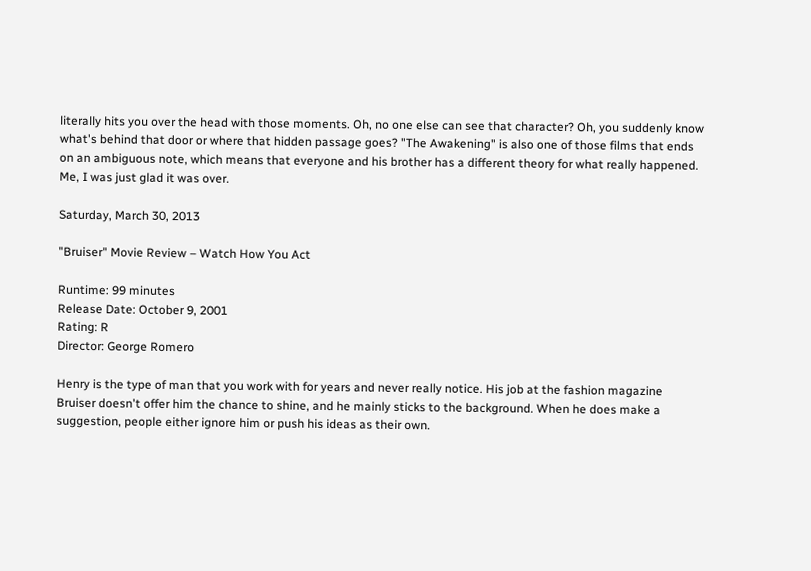literally hits you over the head with those moments. Oh, no one else can see that character? Oh, you suddenly know what's behind that door or where that hidden passage goes? "The Awakening" is also one of those films that ends on an ambiguous note, which means that everyone and his brother has a different theory for what really happened. Me, I was just glad it was over.

Saturday, March 30, 2013

"Bruiser" Movie Review – Watch How You Act

Runtime: 99 minutes
Release Date: October 9, 2001
Rating: R
Director: George Romero

Henry is the type of man that you work with for years and never really notice. His job at the fashion magazine Bruiser doesn't offer him the chance to shine, and he mainly sticks to the background. When he does make a suggestion, people either ignore him or push his ideas as their own.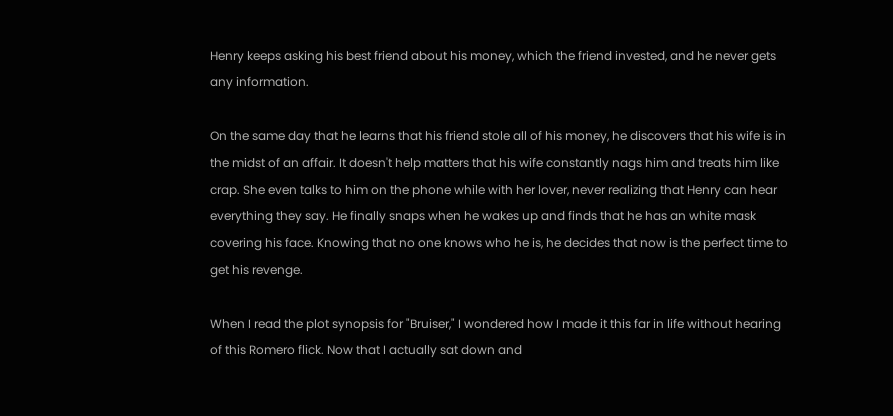Henry keeps asking his best friend about his money, which the friend invested, and he never gets any information.

On the same day that he learns that his friend stole all of his money, he discovers that his wife is in the midst of an affair. It doesn't help matters that his wife constantly nags him and treats him like crap. She even talks to him on the phone while with her lover, never realizing that Henry can hear everything they say. He finally snaps when he wakes up and finds that he has an white mask covering his face. Knowing that no one knows who he is, he decides that now is the perfect time to get his revenge.

When I read the plot synopsis for "Bruiser," I wondered how I made it this far in life without hearing of this Romero flick. Now that I actually sat down and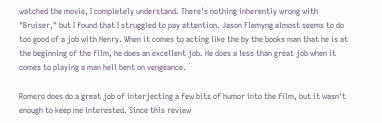watched the movie, I completely understand. There's nothing inherently wrong with "Bruiser," but I found that I struggled to pay attention. Jason Flemyng almost seems to do too good of a job with Henry. When it comes to acting like the by the books man that he is at the beginning of the film, he does an excellent job. He does a less than great job when it comes to playing a man hell bent on vengeance.

Romero does do a great job of interjecting a few bits of humor into the film, but it wasn't enough to keep me interested. Since this review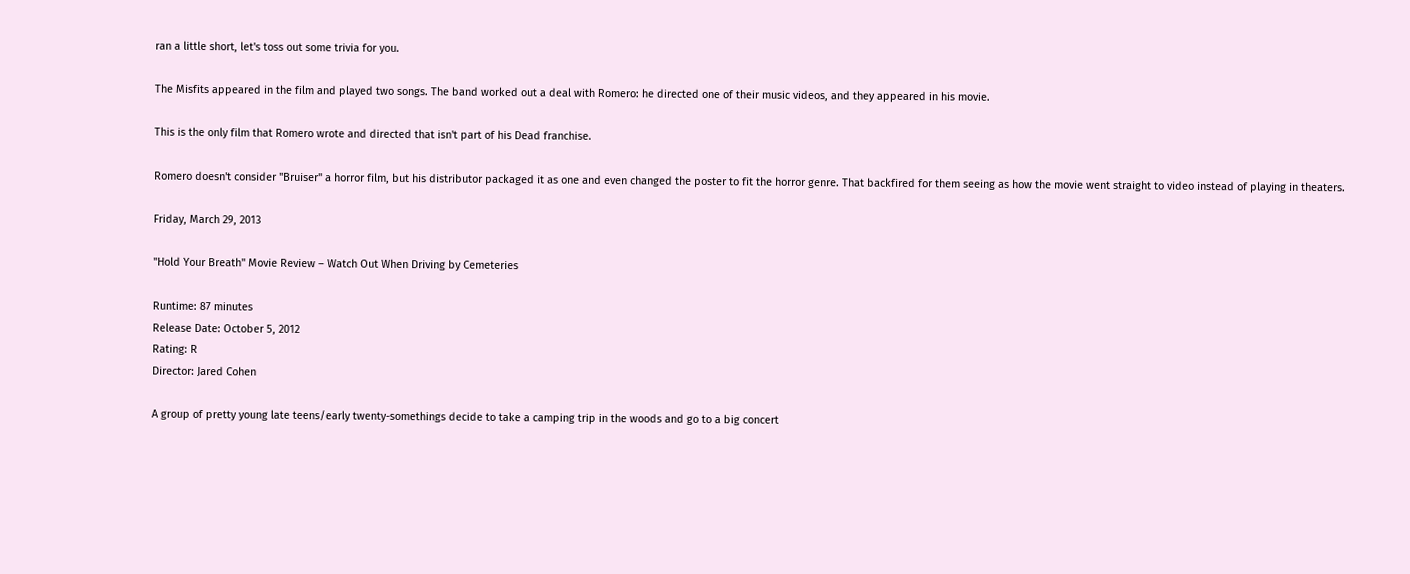ran a little short, let's toss out some trivia for you.

The Misfits appeared in the film and played two songs. The band worked out a deal with Romero: he directed one of their music videos, and they appeared in his movie.

This is the only film that Romero wrote and directed that isn't part of his Dead franchise.

Romero doesn't consider "Bruiser" a horror film, but his distributor packaged it as one and even changed the poster to fit the horror genre. That backfired for them seeing as how the movie went straight to video instead of playing in theaters.

Friday, March 29, 2013

"Hold Your Breath" Movie Review – Watch Out When Driving by Cemeteries

Runtime: 87 minutes
Release Date: October 5, 2012
Rating: R
Director: Jared Cohen

A group of pretty young late teens/early twenty-somethings decide to take a camping trip in the woods and go to a big concert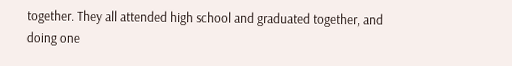together. They all attended high school and graduated together, and doing one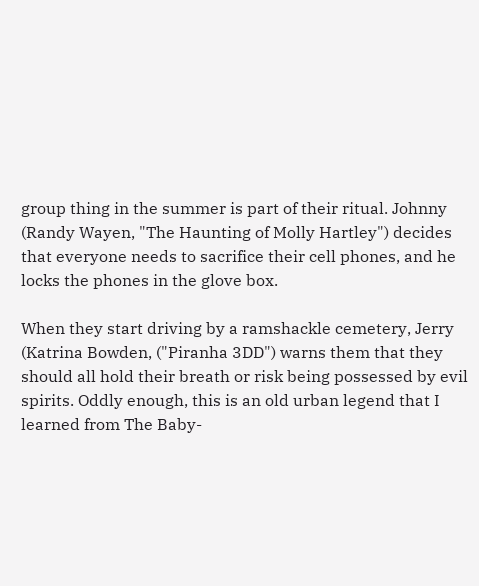group thing in the summer is part of their ritual. Johnny (Randy Wayen, "The Haunting of Molly Hartley") decides that everyone needs to sacrifice their cell phones, and he locks the phones in the glove box.

When they start driving by a ramshackle cemetery, Jerry (Katrina Bowden, ("Piranha 3DD") warns them that they should all hold their breath or risk being possessed by evil spirits. Oddly enough, this is an old urban legend that I learned from The Baby-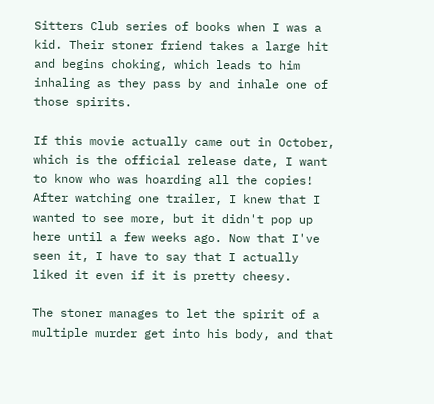Sitters Club series of books when I was a kid. Their stoner friend takes a large hit and begins choking, which leads to him inhaling as they pass by and inhale one of those spirits.

If this movie actually came out in October, which is the official release date, I want to know who was hoarding all the copies! After watching one trailer, I knew that I wanted to see more, but it didn't pop up here until a few weeks ago. Now that I've seen it, I have to say that I actually liked it even if it is pretty cheesy.

The stoner manages to let the spirit of a multiple murder get into his body, and that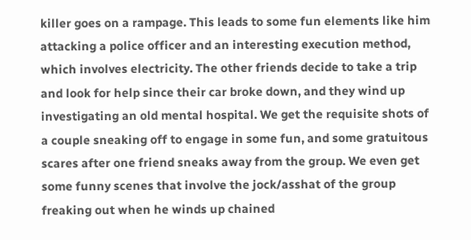killer goes on a rampage. This leads to some fun elements like him attacking a police officer and an interesting execution method, which involves electricity. The other friends decide to take a trip and look for help since their car broke down, and they wind up investigating an old mental hospital. We get the requisite shots of a couple sneaking off to engage in some fun, and some gratuitous scares after one friend sneaks away from the group. We even get some funny scenes that involve the jock/asshat of the group freaking out when he winds up chained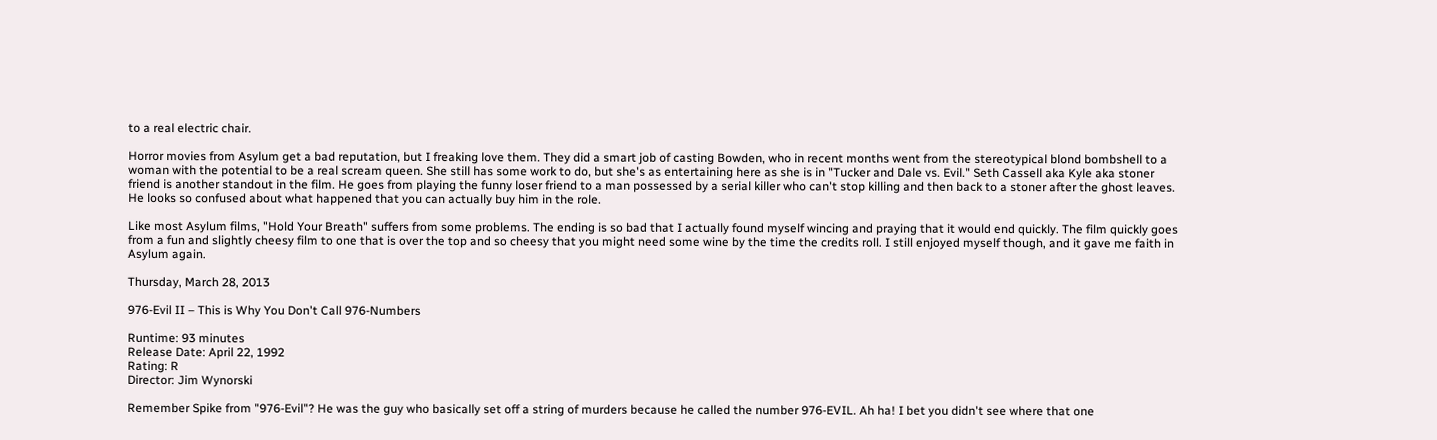to a real electric chair.

Horror movies from Asylum get a bad reputation, but I freaking love them. They did a smart job of casting Bowden, who in recent months went from the stereotypical blond bombshell to a woman with the potential to be a real scream queen. She still has some work to do, but she's as entertaining here as she is in "Tucker and Dale vs. Evil." Seth Cassell aka Kyle aka stoner friend is another standout in the film. He goes from playing the funny loser friend to a man possessed by a serial killer who can't stop killing and then back to a stoner after the ghost leaves. He looks so confused about what happened that you can actually buy him in the role.

Like most Asylum films, "Hold Your Breath" suffers from some problems. The ending is so bad that I actually found myself wincing and praying that it would end quickly. The film quickly goes from a fun and slightly cheesy film to one that is over the top and so cheesy that you might need some wine by the time the credits roll. I still enjoyed myself though, and it gave me faith in Asylum again.

Thursday, March 28, 2013

976-Evil II – This is Why You Don't Call 976-Numbers

Runtime: 93 minutes
Release Date: April 22, 1992
Rating: R
Director: Jim Wynorski

Remember Spike from "976-Evil"? He was the guy who basically set off a string of murders because he called the number 976-EVIL. Ah ha! I bet you didn't see where that one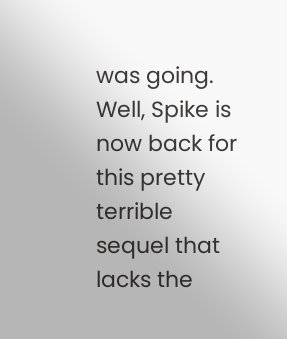was going. Well, Spike is now back for this pretty terrible sequel that lacks the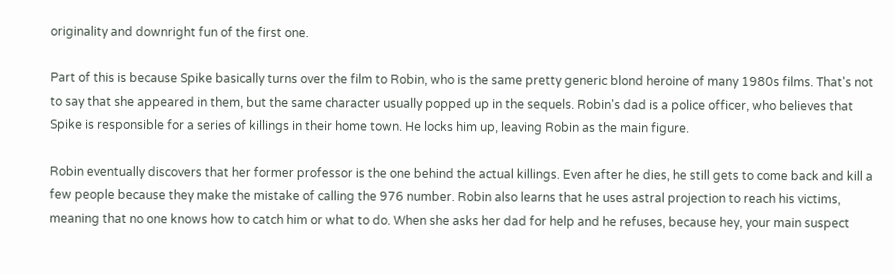originality and downright fun of the first one.

Part of this is because Spike basically turns over the film to Robin, who is the same pretty generic blond heroine of many 1980s films. That's not to say that she appeared in them, but the same character usually popped up in the sequels. Robin's dad is a police officer, who believes that Spike is responsible for a series of killings in their home town. He locks him up, leaving Robin as the main figure.

Robin eventually discovers that her former professor is the one behind the actual killings. Even after he dies, he still gets to come back and kill a few people because they make the mistake of calling the 976 number. Robin also learns that he uses astral projection to reach his victims, meaning that no one knows how to catch him or what to do. When she asks her dad for help and he refuses, because hey, your main suspect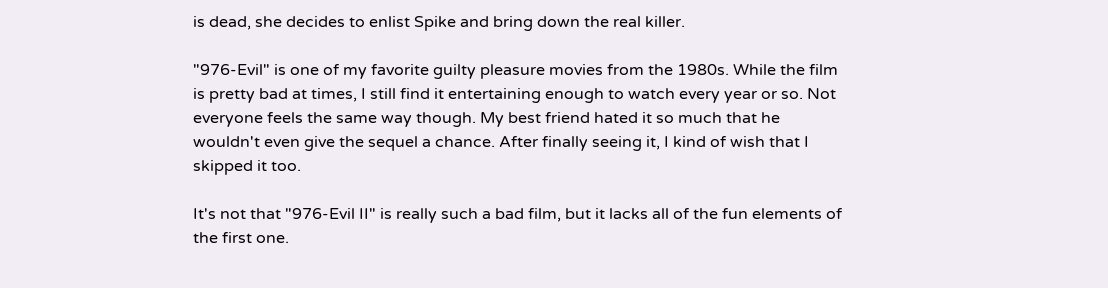is dead, she decides to enlist Spike and bring down the real killer.

"976-Evil" is one of my favorite guilty pleasure movies from the 1980s. While the film is pretty bad at times, I still find it entertaining enough to watch every year or so. Not everyone feels the same way though. My best friend hated it so much that he wouldn't even give the sequel a chance. After finally seeing it, I kind of wish that I skipped it too.

It's not that "976-Evil II" is really such a bad film, but it lacks all of the fun elements of the first one.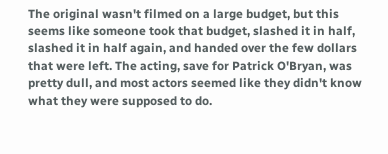The original wasn't filmed on a large budget, but this seems like someone took that budget, slashed it in half, slashed it in half again, and handed over the few dollars that were left. The acting, save for Patrick O'Bryan, was pretty dull, and most actors seemed like they didn't know what they were supposed to do.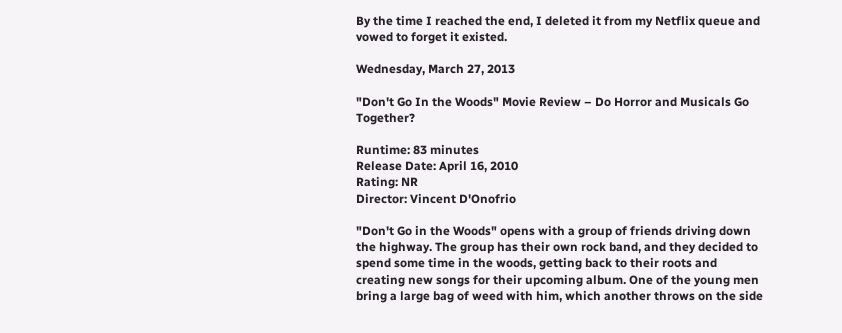By the time I reached the end, I deleted it from my Netflix queue and vowed to forget it existed.

Wednesday, March 27, 2013

"Don't Go In the Woods" Movie Review – Do Horror and Musicals Go Together?

Runtime: 83 minutes
Release Date: April 16, 2010
Rating: NR
Director: Vincent D'Onofrio

"Don't Go in the Woods" opens with a group of friends driving down the highway. The group has their own rock band, and they decided to spend some time in the woods, getting back to their roots and creating new songs for their upcoming album. One of the young men bring a large bag of weed with him, which another throws on the side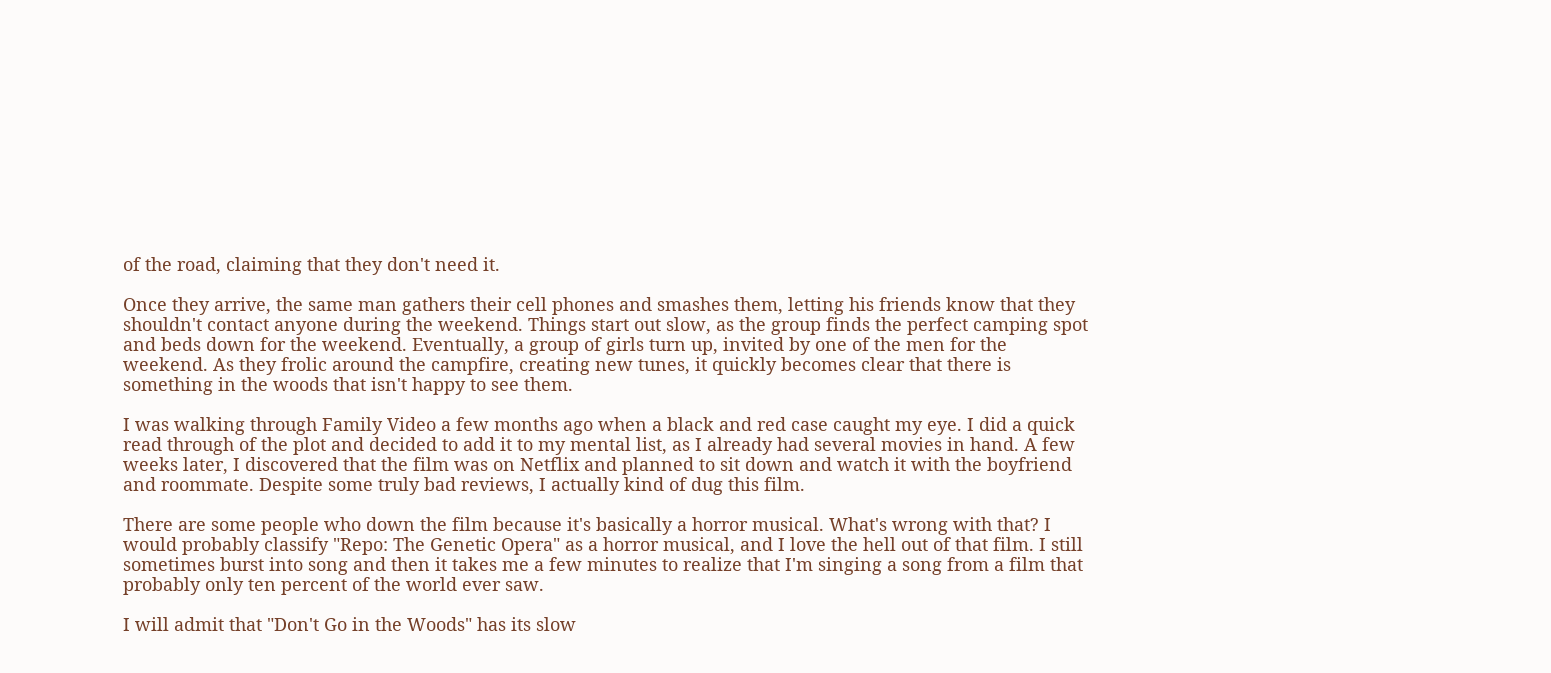of the road, claiming that they don't need it.

Once they arrive, the same man gathers their cell phones and smashes them, letting his friends know that they shouldn't contact anyone during the weekend. Things start out slow, as the group finds the perfect camping spot and beds down for the weekend. Eventually, a group of girls turn up, invited by one of the men for the weekend. As they frolic around the campfire, creating new tunes, it quickly becomes clear that there is something in the woods that isn't happy to see them.

I was walking through Family Video a few months ago when a black and red case caught my eye. I did a quick read through of the plot and decided to add it to my mental list, as I already had several movies in hand. A few weeks later, I discovered that the film was on Netflix and planned to sit down and watch it with the boyfriend and roommate. Despite some truly bad reviews, I actually kind of dug this film.

There are some people who down the film because it's basically a horror musical. What's wrong with that? I would probably classify "Repo: The Genetic Opera" as a horror musical, and I love the hell out of that film. I still sometimes burst into song and then it takes me a few minutes to realize that I'm singing a song from a film that probably only ten percent of the world ever saw.

I will admit that "Don't Go in the Woods" has its slow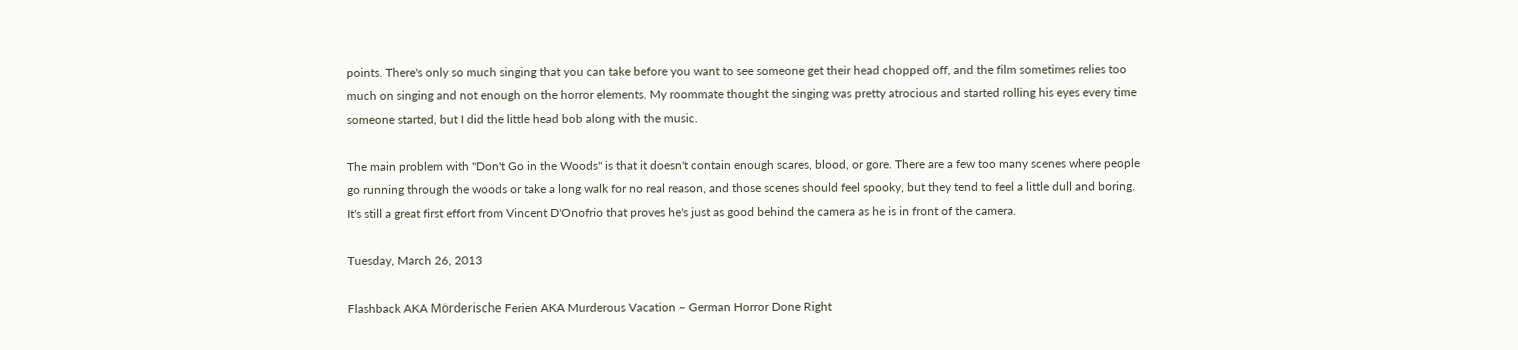points. There's only so much singing that you can take before you want to see someone get their head chopped off, and the film sometimes relies too much on singing and not enough on the horror elements. My roommate thought the singing was pretty atrocious and started rolling his eyes every time someone started, but I did the little head bob along with the music.

The main problem with "Don't Go in the Woods" is that it doesn't contain enough scares, blood, or gore. There are a few too many scenes where people go running through the woods or take a long walk for no real reason, and those scenes should feel spooky, but they tend to feel a little dull and boring. It's still a great first effort from Vincent D'Onofrio that proves he's just as good behind the camera as he is in front of the camera.

Tuesday, March 26, 2013

Flashback AKA Mörderische Ferien AKA Murderous Vacation – German Horror Done Right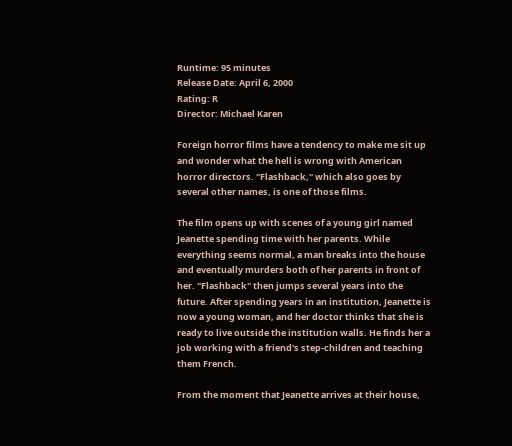Runtime: 95 minutes
Release Date: April 6, 2000
Rating: R
Director: Michael Karen

Foreign horror films have a tendency to make me sit up and wonder what the hell is wrong with American horror directors. "Flashback," which also goes by several other names, is one of those films.

The film opens up with scenes of a young girl named Jeanette spending time with her parents. While everything seems normal, a man breaks into the house and eventually murders both of her parents in front of her. "Flashback" then jumps several years into the future. After spending years in an institution, Jeanette is now a young woman, and her doctor thinks that she is ready to live outside the institution walls. He finds her a job working with a friend's step-children and teaching them French.

From the moment that Jeanette arrives at their house,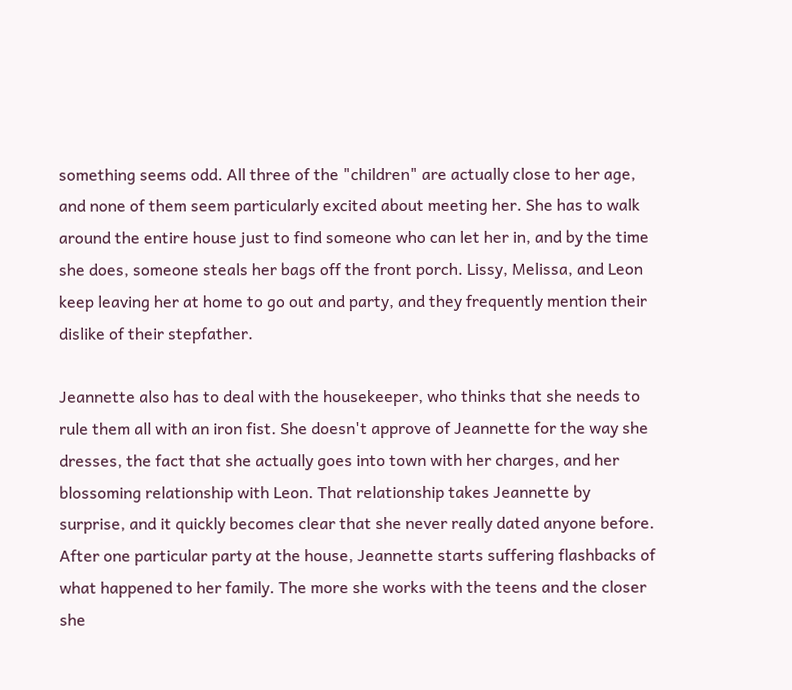something seems odd. All three of the "children" are actually close to her age, and none of them seem particularly excited about meeting her. She has to walk around the entire house just to find someone who can let her in, and by the time she does, someone steals her bags off the front porch. Lissy, Melissa, and Leon keep leaving her at home to go out and party, and they frequently mention their dislike of their stepfather.

Jeannette also has to deal with the housekeeper, who thinks that she needs to rule them all with an iron fist. She doesn't approve of Jeannette for the way she dresses, the fact that she actually goes into town with her charges, and her blossoming relationship with Leon. That relationship takes Jeannette by surprise, and it quickly becomes clear that she never really dated anyone before. After one particular party at the house, Jeannette starts suffering flashbacks of what happened to her family. The more she works with the teens and the closer she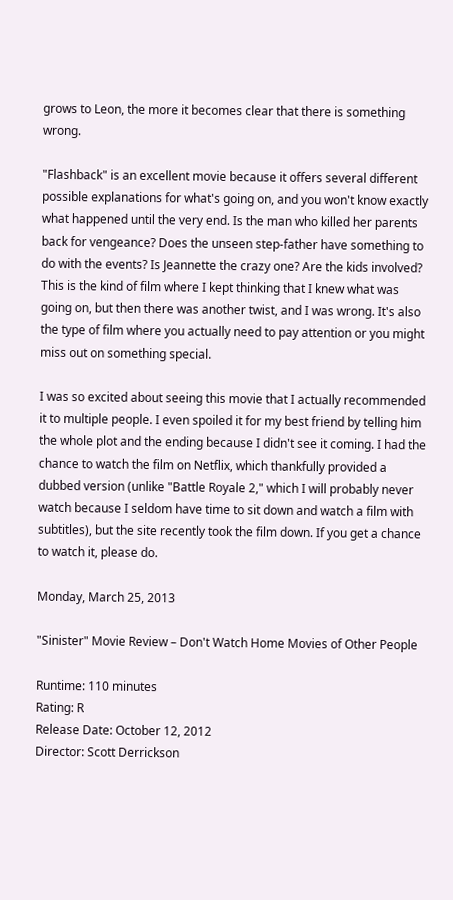grows to Leon, the more it becomes clear that there is something wrong.

"Flashback" is an excellent movie because it offers several different possible explanations for what's going on, and you won't know exactly what happened until the very end. Is the man who killed her parents back for vengeance? Does the unseen step-father have something to do with the events? Is Jeannette the crazy one? Are the kids involved? This is the kind of film where I kept thinking that I knew what was going on, but then there was another twist, and I was wrong. It's also the type of film where you actually need to pay attention or you might miss out on something special.

I was so excited about seeing this movie that I actually recommended it to multiple people. I even spoiled it for my best friend by telling him the whole plot and the ending because I didn't see it coming. I had the chance to watch the film on Netflix, which thankfully provided a dubbed version (unlike "Battle Royale 2," which I will probably never watch because I seldom have time to sit down and watch a film with subtitles), but the site recently took the film down. If you get a chance to watch it, please do.

Monday, March 25, 2013

"Sinister" Movie Review – Don't Watch Home Movies of Other People

Runtime: 110 minutes
Rating: R
Release Date: October 12, 2012
Director: Scott Derrickson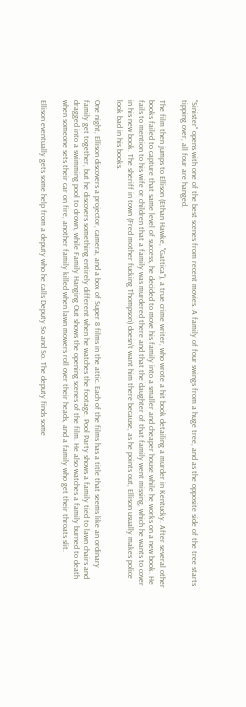"Sinister" opens with one of the best scenes from recent movies. A family of four swings from a huge tree, and as the opposite side of the tree starts tipping over, all four are hanged.

The film then jumps to Ellison (Ethan Hawke, "Gattica"), a true crime writer, who wrote a hit book detailing a murder in Kentucky. After several other books failed to capture that same level of success, he decided to move his family into a smaller and cheaper house while he works on a new book. He fails to mention to his wife or children that a family was murdered there and that the daughter of that family went missing, which he wants to cover in his new book. The sheriff in town (Fred mother fucking Thompson) doesn't want him there because, as he points out, Ellison usually makes police look bad in his books.

One night, Ellison discovers a projector, camera, and a box of Super 8 films in the attic. Each of the films has a title that seems like an ordinary family get together, but he discovers something entirely different when he watches the footage. Pool Party shows a family tied to lawn chairs and dragged into a swimming pool to drown, while Family Hanging Out shows the opening scenes of the film. He also watches a family burned to death when someone sets their car on fire, another family killed when lawn mowers roll over their heads, and a family who get their throats slit.

Ellison eventually gets some help from a deputy who he calls Deputy So and So. The deputy finds some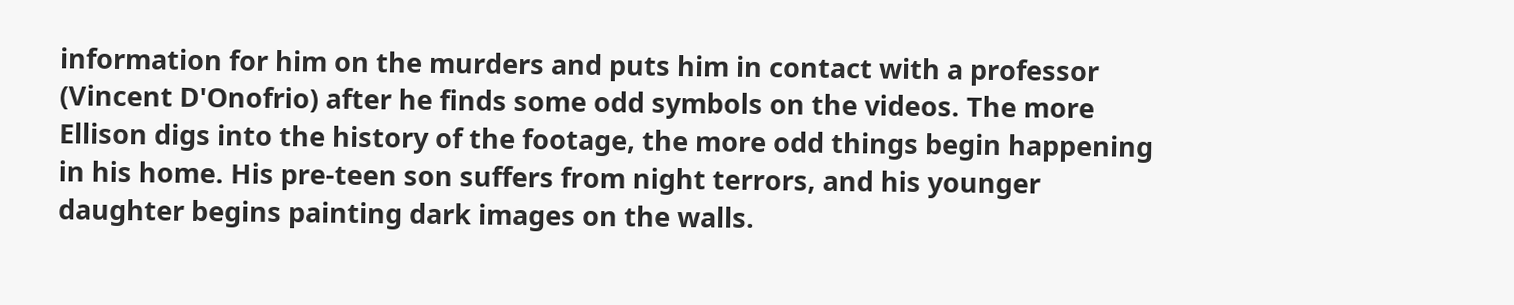information for him on the murders and puts him in contact with a professor (Vincent D'Onofrio) after he finds some odd symbols on the videos. The more Ellison digs into the history of the footage, the more odd things begin happening in his home. His pre-teen son suffers from night terrors, and his younger daughter begins painting dark images on the walls.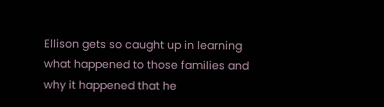Ellison gets so caught up in learning what happened to those families and why it happened that he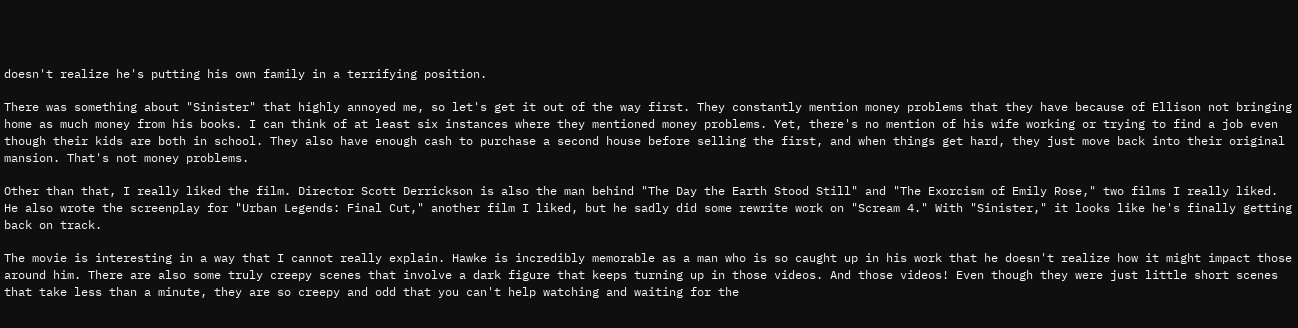doesn't realize he's putting his own family in a terrifying position.

There was something about "Sinister" that highly annoyed me, so let's get it out of the way first. They constantly mention money problems that they have because of Ellison not bringing home as much money from his books. I can think of at least six instances where they mentioned money problems. Yet, there's no mention of his wife working or trying to find a job even though their kids are both in school. They also have enough cash to purchase a second house before selling the first, and when things get hard, they just move back into their original mansion. That's not money problems.

Other than that, I really liked the film. Director Scott Derrickson is also the man behind "The Day the Earth Stood Still" and "The Exorcism of Emily Rose," two films I really liked. He also wrote the screenplay for "Urban Legends: Final Cut," another film I liked, but he sadly did some rewrite work on "Scream 4." With "Sinister," it looks like he's finally getting back on track.

The movie is interesting in a way that I cannot really explain. Hawke is incredibly memorable as a man who is so caught up in his work that he doesn't realize how it might impact those around him. There are also some truly creepy scenes that involve a dark figure that keeps turning up in those videos. And those videos! Even though they were just little short scenes that take less than a minute, they are so creepy and odd that you can't help watching and waiting for the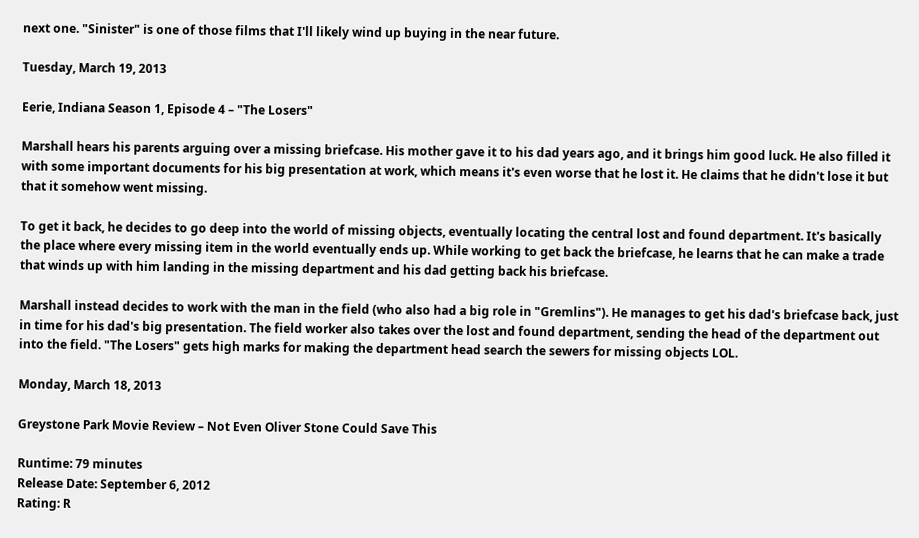next one. "Sinister" is one of those films that I'll likely wind up buying in the near future.

Tuesday, March 19, 2013

Eerie, Indiana Season 1, Episode 4 – "The Losers"

Marshall hears his parents arguing over a missing briefcase. His mother gave it to his dad years ago, and it brings him good luck. He also filled it with some important documents for his big presentation at work, which means it's even worse that he lost it. He claims that he didn't lose it but that it somehow went missing.

To get it back, he decides to go deep into the world of missing objects, eventually locating the central lost and found department. It's basically the place where every missing item in the world eventually ends up. While working to get back the briefcase, he learns that he can make a trade that winds up with him landing in the missing department and his dad getting back his briefcase.

Marshall instead decides to work with the man in the field (who also had a big role in "Gremlins"). He manages to get his dad's briefcase back, just in time for his dad's big presentation. The field worker also takes over the lost and found department, sending the head of the department out into the field. "The Losers" gets high marks for making the department head search the sewers for missing objects LOL.

Monday, March 18, 2013

Greystone Park Movie Review – Not Even Oliver Stone Could Save This

Runtime: 79 minutes
Release Date: September 6, 2012
Rating: R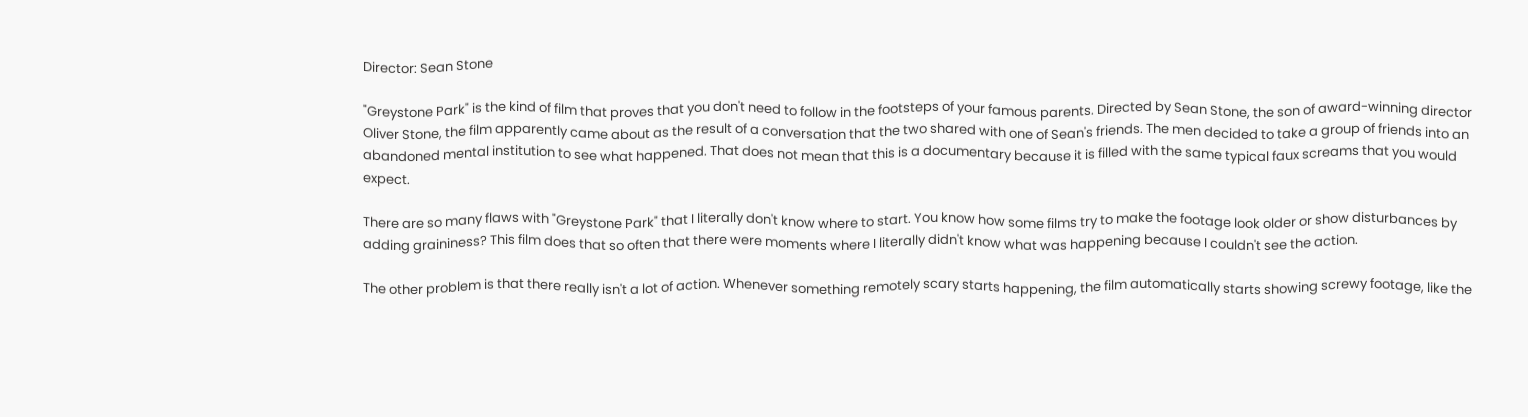Director: Sean Stone

"Greystone Park" is the kind of film that proves that you don't need to follow in the footsteps of your famous parents. Directed by Sean Stone, the son of award-winning director Oliver Stone, the film apparently came about as the result of a conversation that the two shared with one of Sean's friends. The men decided to take a group of friends into an abandoned mental institution to see what happened. That does not mean that this is a documentary because it is filled with the same typical faux screams that you would expect.

There are so many flaws with "Greystone Park" that I literally don't know where to start. You know how some films try to make the footage look older or show disturbances by adding graininess? This film does that so often that there were moments where I literally didn't know what was happening because I couldn't see the action.

The other problem is that there really isn't a lot of action. Whenever something remotely scary starts happening, the film automatically starts showing screwy footage, like the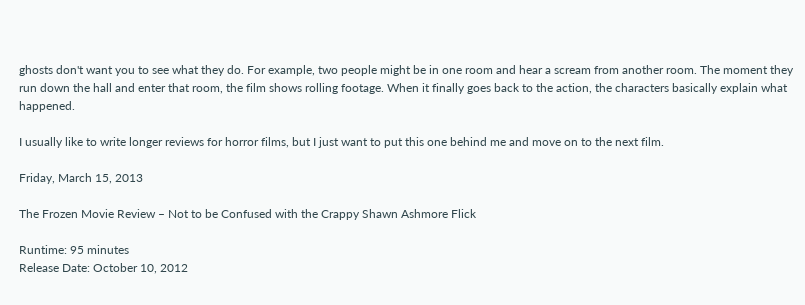ghosts don't want you to see what they do. For example, two people might be in one room and hear a scream from another room. The moment they run down the hall and enter that room, the film shows rolling footage. When it finally goes back to the action, the characters basically explain what happened.

I usually like to write longer reviews for horror films, but I just want to put this one behind me and move on to the next film.

Friday, March 15, 2013

The Frozen Movie Review – Not to be Confused with the Crappy Shawn Ashmore Flick

Runtime: 95 minutes
Release Date: October 10, 2012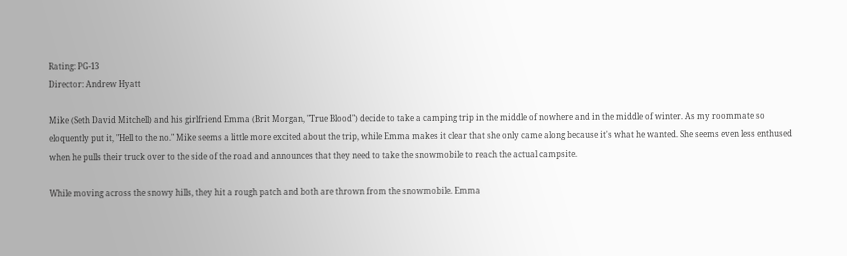Rating: PG-13
Director: Andrew Hyatt

Mike (Seth David Mitchell) and his girlfriend Emma (Brit Morgan, "True Blood") decide to take a camping trip in the middle of nowhere and in the middle of winter. As my roommate so eloquently put it, "Hell to the no." Mike seems a little more excited about the trip, while Emma makes it clear that she only came along because it's what he wanted. She seems even less enthused when he pulls their truck over to the side of the road and announces that they need to take the snowmobile to reach the actual campsite.

While moving across the snowy hills, they hit a rough patch and both are thrown from the snowmobile. Emma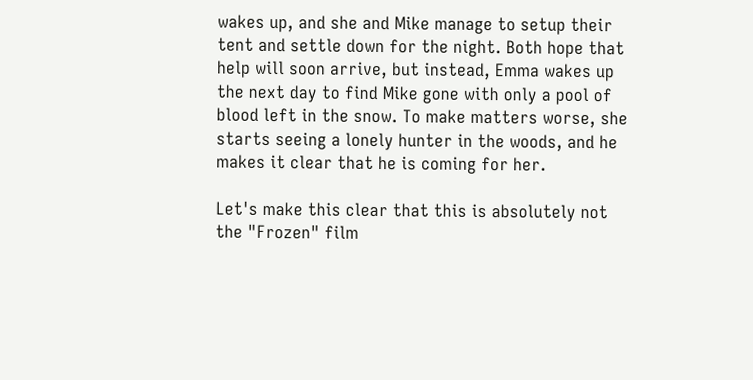wakes up, and she and Mike manage to setup their tent and settle down for the night. Both hope that help will soon arrive, but instead, Emma wakes up the next day to find Mike gone with only a pool of blood left in the snow. To make matters worse, she starts seeing a lonely hunter in the woods, and he makes it clear that he is coming for her.

Let's make this clear that this is absolutely not the "Frozen" film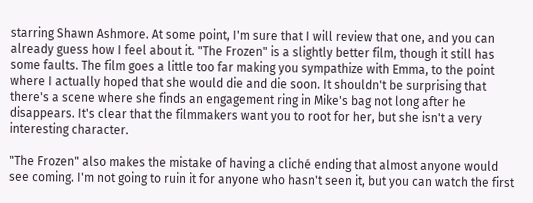starring Shawn Ashmore. At some point, I'm sure that I will review that one, and you can already guess how I feel about it. "The Frozen" is a slightly better film, though it still has some faults. The film goes a little too far making you sympathize with Emma, to the point where I actually hoped that she would die and die soon. It shouldn't be surprising that there's a scene where she finds an engagement ring in Mike's bag not long after he disappears. It's clear that the filmmakers want you to root for her, but she isn't a very interesting character.

"The Frozen" also makes the mistake of having a cliché ending that almost anyone would see coming. I'm not going to ruin it for anyone who hasn't seen it, but you can watch the first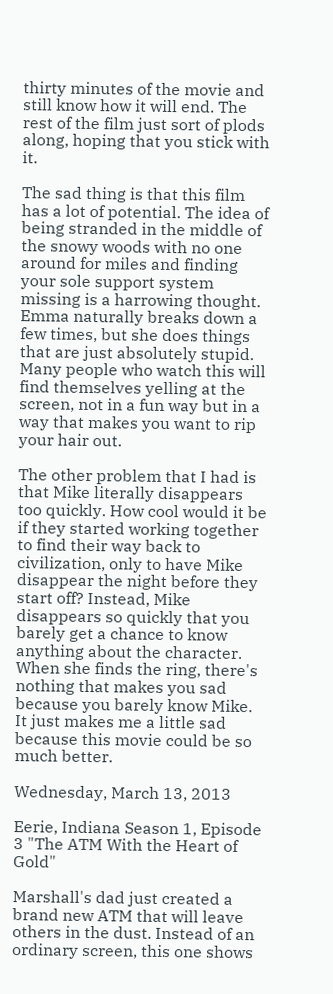thirty minutes of the movie and still know how it will end. The rest of the film just sort of plods along, hoping that you stick with it.

The sad thing is that this film has a lot of potential. The idea of being stranded in the middle of the snowy woods with no one around for miles and finding your sole support system missing is a harrowing thought. Emma naturally breaks down a few times, but she does things that are just absolutely stupid. Many people who watch this will find themselves yelling at the screen, not in a fun way but in a way that makes you want to rip your hair out.

The other problem that I had is that Mike literally disappears too quickly. How cool would it be if they started working together to find their way back to civilization, only to have Mike disappear the night before they start off? Instead, Mike disappears so quickly that you barely get a chance to know anything about the character. When she finds the ring, there's nothing that makes you sad because you barely know Mike. It just makes me a little sad because this movie could be so much better.

Wednesday, March 13, 2013

Eerie, Indiana Season 1, Episode 3 "The ATM With the Heart of Gold"

Marshall's dad just created a brand new ATM that will leave others in the dust. Instead of an ordinary screen, this one shows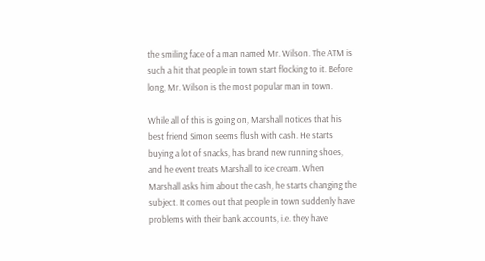the smiling face of a man named Mr. Wilson. The ATM is such a hit that people in town start flocking to it. Before long, Mr. Wilson is the most popular man in town.

While all of this is going on, Marshall notices that his best friend Simon seems flush with cash. He starts buying a lot of snacks, has brand new running shoes, and he event treats Marshall to ice cream. When Marshall asks him about the cash, he starts changing the subject. It comes out that people in town suddenly have problems with their bank accounts, i.e. they have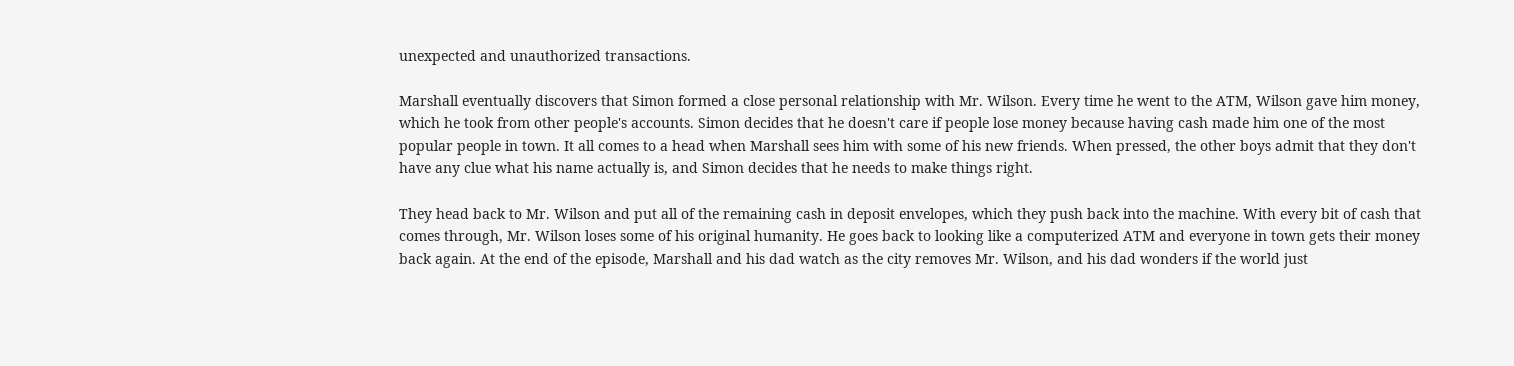unexpected and unauthorized transactions.

Marshall eventually discovers that Simon formed a close personal relationship with Mr. Wilson. Every time he went to the ATM, Wilson gave him money, which he took from other people's accounts. Simon decides that he doesn't care if people lose money because having cash made him one of the most popular people in town. It all comes to a head when Marshall sees him with some of his new friends. When pressed, the other boys admit that they don't have any clue what his name actually is, and Simon decides that he needs to make things right.

They head back to Mr. Wilson and put all of the remaining cash in deposit envelopes, which they push back into the machine. With every bit of cash that comes through, Mr. Wilson loses some of his original humanity. He goes back to looking like a computerized ATM and everyone in town gets their money back again. At the end of the episode, Marshall and his dad watch as the city removes Mr. Wilson, and his dad wonders if the world just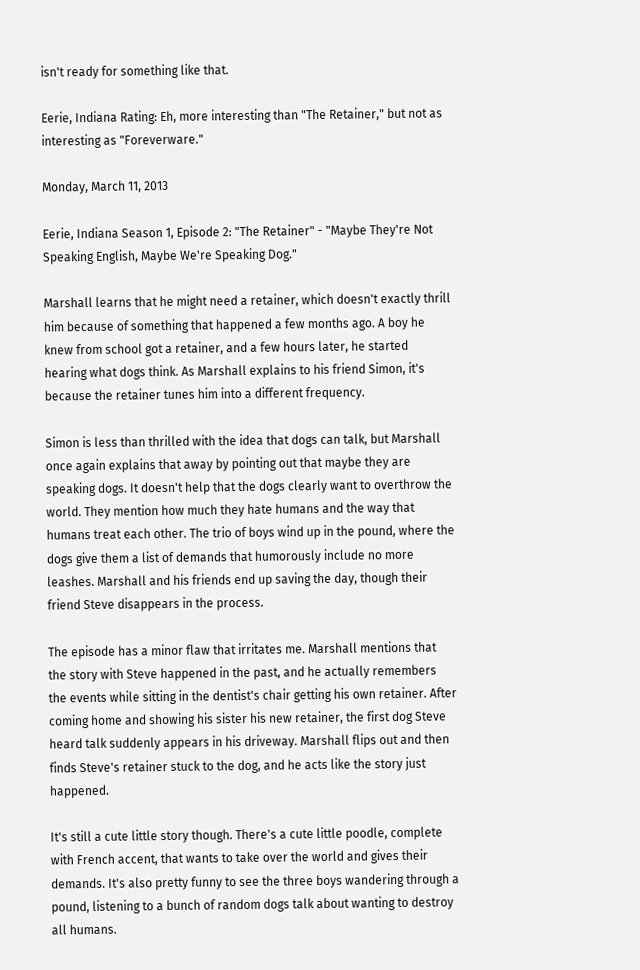isn't ready for something like that.

Eerie, Indiana Rating: Eh, more interesting than "The Retainer," but not as interesting as "Foreverware."

Monday, March 11, 2013

Eerie, Indiana Season 1, Episode 2: "The Retainer" - "Maybe They're Not Speaking English, Maybe We're Speaking Dog."

Marshall learns that he might need a retainer, which doesn't exactly thrill him because of something that happened a few months ago. A boy he knew from school got a retainer, and a few hours later, he started hearing what dogs think. As Marshall explains to his friend Simon, it's because the retainer tunes him into a different frequency.

Simon is less than thrilled with the idea that dogs can talk, but Marshall once again explains that away by pointing out that maybe they are speaking dogs. It doesn't help that the dogs clearly want to overthrow the world. They mention how much they hate humans and the way that humans treat each other. The trio of boys wind up in the pound, where the dogs give them a list of demands that humorously include no more leashes. Marshall and his friends end up saving the day, though their friend Steve disappears in the process.

The episode has a minor flaw that irritates me. Marshall mentions that the story with Steve happened in the past, and he actually remembers the events while sitting in the dentist's chair getting his own retainer. After coming home and showing his sister his new retainer, the first dog Steve heard talk suddenly appears in his driveway. Marshall flips out and then finds Steve's retainer stuck to the dog, and he acts like the story just happened.

It's still a cute little story though. There's a cute little poodle, complete with French accent, that wants to take over the world and gives their demands. It's also pretty funny to see the three boys wandering through a pound, listening to a bunch of random dogs talk about wanting to destroy all humans.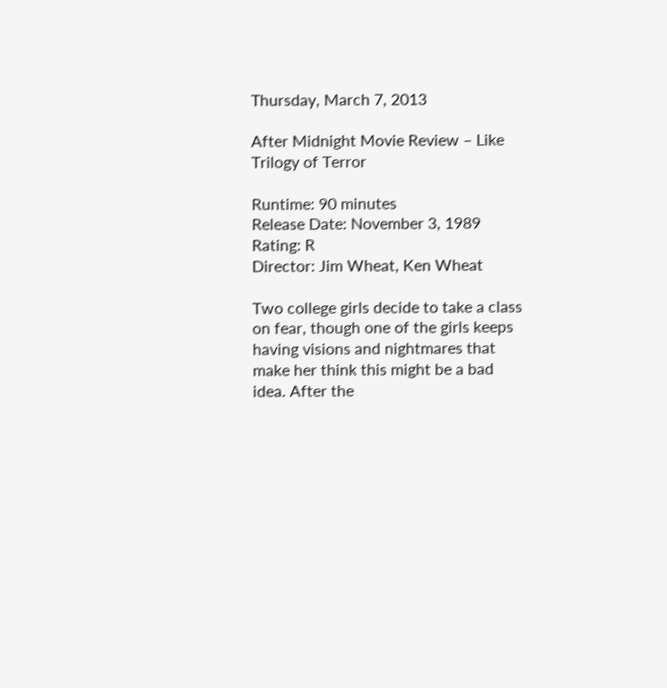Thursday, March 7, 2013

After Midnight Movie Review – Like Trilogy of Terror

Runtime: 90 minutes
Release Date: November 3, 1989
Rating: R
Director: Jim Wheat, Ken Wheat

Two college girls decide to take a class on fear, though one of the girls keeps having visions and nightmares that make her think this might be a bad idea. After the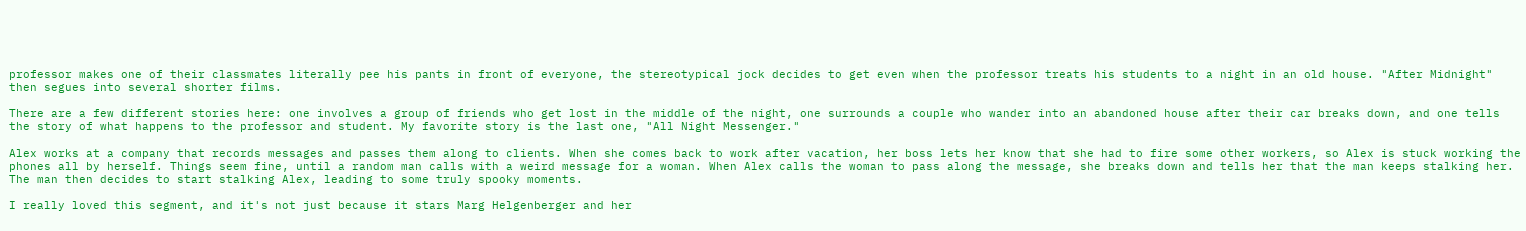professor makes one of their classmates literally pee his pants in front of everyone, the stereotypical jock decides to get even when the professor treats his students to a night in an old house. "After Midnight" then segues into several shorter films.

There are a few different stories here: one involves a group of friends who get lost in the middle of the night, one surrounds a couple who wander into an abandoned house after their car breaks down, and one tells the story of what happens to the professor and student. My favorite story is the last one, "All Night Messenger."

Alex works at a company that records messages and passes them along to clients. When she comes back to work after vacation, her boss lets her know that she had to fire some other workers, so Alex is stuck working the phones all by herself. Things seem fine, until a random man calls with a weird message for a woman. When Alex calls the woman to pass along the message, she breaks down and tells her that the man keeps stalking her. The man then decides to start stalking Alex, leading to some truly spooky moments.

I really loved this segment, and it's not just because it stars Marg Helgenberger and her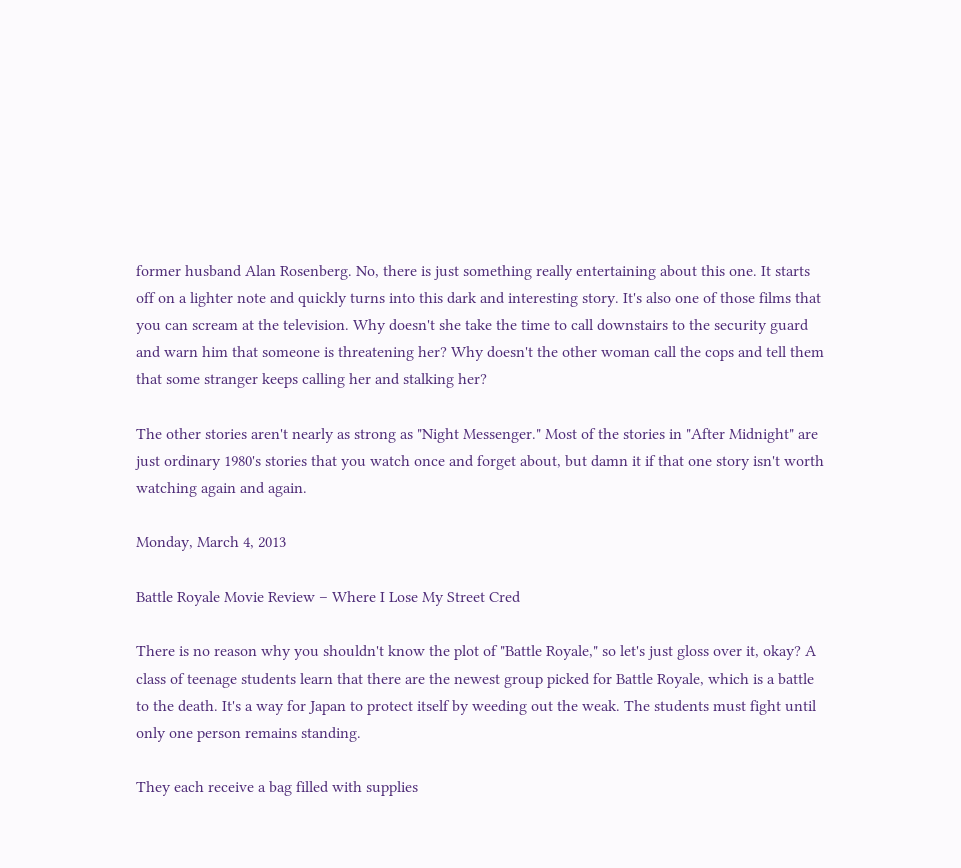former husband Alan Rosenberg. No, there is just something really entertaining about this one. It starts off on a lighter note and quickly turns into this dark and interesting story. It's also one of those films that you can scream at the television. Why doesn't she take the time to call downstairs to the security guard and warn him that someone is threatening her? Why doesn't the other woman call the cops and tell them that some stranger keeps calling her and stalking her?

The other stories aren't nearly as strong as "Night Messenger." Most of the stories in "After Midnight" are just ordinary 1980's stories that you watch once and forget about, but damn it if that one story isn't worth watching again and again.

Monday, March 4, 2013

Battle Royale Movie Review – Where I Lose My Street Cred

There is no reason why you shouldn't know the plot of "Battle Royale," so let's just gloss over it, okay? A class of teenage students learn that there are the newest group picked for Battle Royale, which is a battle to the death. It's a way for Japan to protect itself by weeding out the weak. The students must fight until only one person remains standing.

They each receive a bag filled with supplies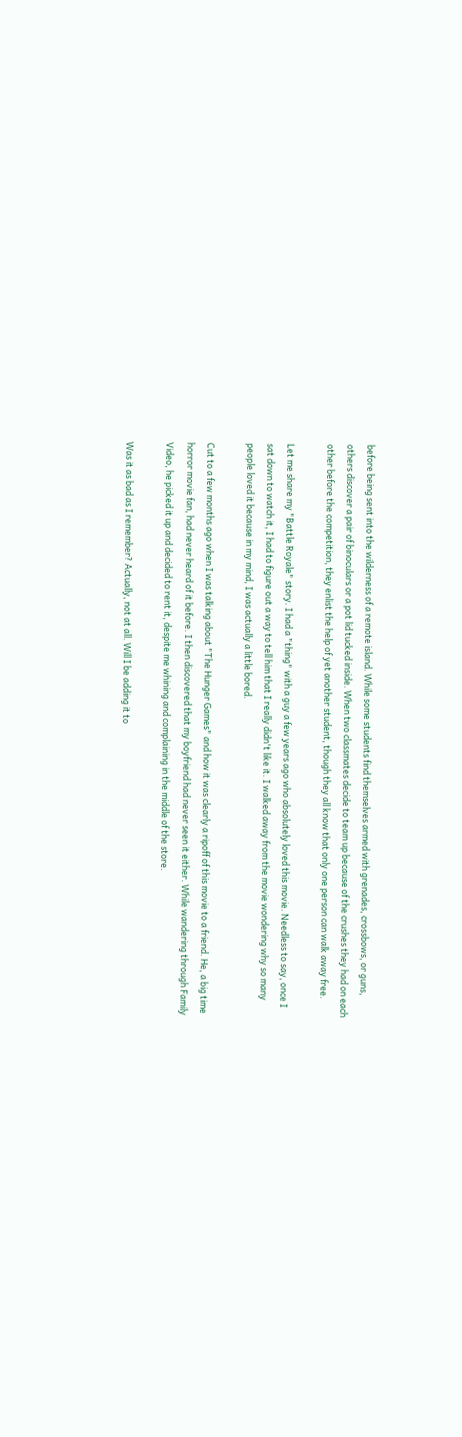before being sent into the wilderness of a remote island. While some students find themselves armed with grenades, crossbows, or guns, others discover a pair of binoculars or a pot lid tucked inside. When two classmates decide to team up because of the crushes they had on each other before the competition, they enlist the help of yet another student, though they all know that only one person can walk away free.

Let me share my "Battle Royale" story. I had a "thing" with a guy a few years ago who absolutely loved this movie. Needless to say, once I sat down to watch it, I had to figure out a way to tell him that I really didn't like it. I walked away from the movie wondering why so many people loved it because in my mind, I was actually a little bored.

Cut to a few months ago when I was talking about "The Hunger Games" and how it was clearly a ripoff of this movie to a friend. He, a big time horror movie fan, had never heard of it before. I then discovered that my boyfriend had never seen it either. While wandering through Family Video, he picked it up and decided to rent it, despite me whining and complaining in the middle of the store.

Was it as bad as I remember? Actually, not at all. Will I be adding it to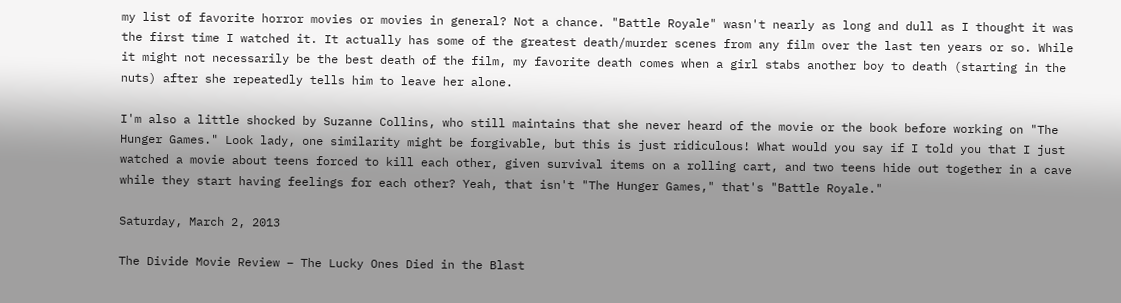my list of favorite horror movies or movies in general? Not a chance. "Battle Royale" wasn't nearly as long and dull as I thought it was the first time I watched it. It actually has some of the greatest death/murder scenes from any film over the last ten years or so. While it might not necessarily be the best death of the film, my favorite death comes when a girl stabs another boy to death (starting in the nuts) after she repeatedly tells him to leave her alone.

I'm also a little shocked by Suzanne Collins, who still maintains that she never heard of the movie or the book before working on "The Hunger Games." Look lady, one similarity might be forgivable, but this is just ridiculous! What would you say if I told you that I just watched a movie about teens forced to kill each other, given survival items on a rolling cart, and two teens hide out together in a cave while they start having feelings for each other? Yeah, that isn't "The Hunger Games," that's "Battle Royale."

Saturday, March 2, 2013

The Divide Movie Review – The Lucky Ones Died in the Blast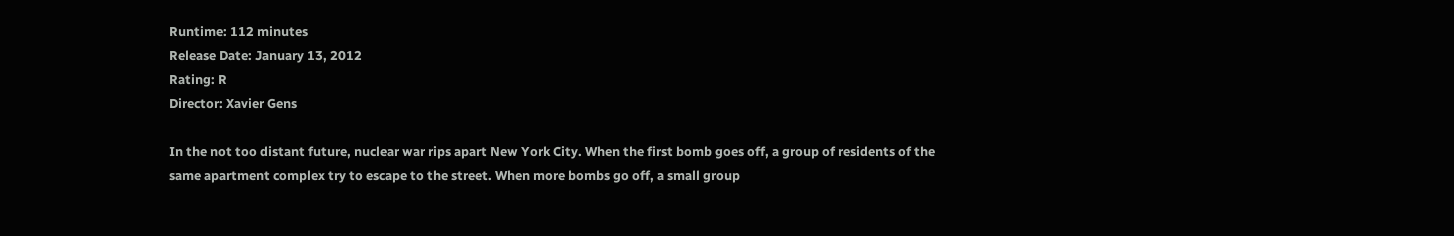Runtime: 112 minutes
Release Date: January 13, 2012
Rating: R
Director: Xavier Gens

In the not too distant future, nuclear war rips apart New York City. When the first bomb goes off, a group of residents of the same apartment complex try to escape to the street. When more bombs go off, a small group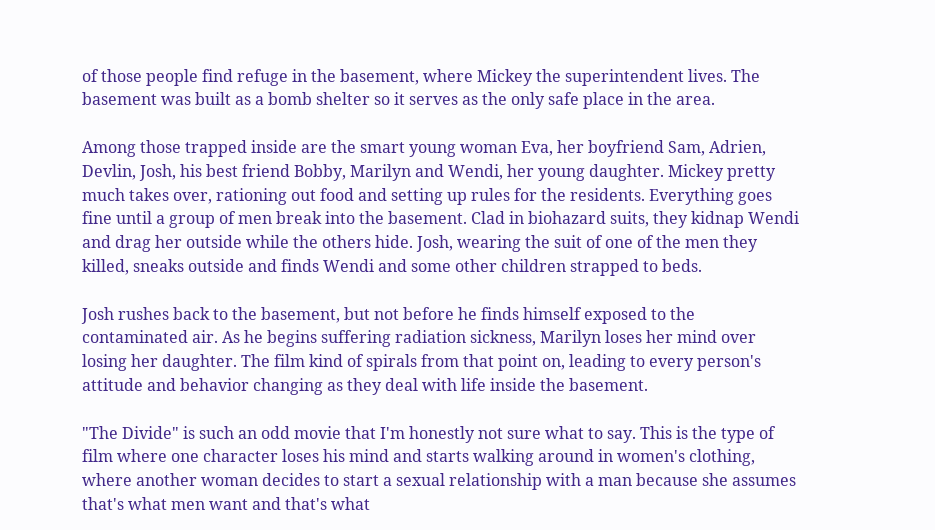of those people find refuge in the basement, where Mickey the superintendent lives. The basement was built as a bomb shelter so it serves as the only safe place in the area.

Among those trapped inside are the smart young woman Eva, her boyfriend Sam, Adrien, Devlin, Josh, his best friend Bobby, Marilyn and Wendi, her young daughter. Mickey pretty much takes over, rationing out food and setting up rules for the residents. Everything goes fine until a group of men break into the basement. Clad in biohazard suits, they kidnap Wendi and drag her outside while the others hide. Josh, wearing the suit of one of the men they killed, sneaks outside and finds Wendi and some other children strapped to beds.

Josh rushes back to the basement, but not before he finds himself exposed to the contaminated air. As he begins suffering radiation sickness, Marilyn loses her mind over losing her daughter. The film kind of spirals from that point on, leading to every person's attitude and behavior changing as they deal with life inside the basement.

"The Divide" is such an odd movie that I'm honestly not sure what to say. This is the type of film where one character loses his mind and starts walking around in women's clothing, where another woman decides to start a sexual relationship with a man because she assumes that's what men want and that's what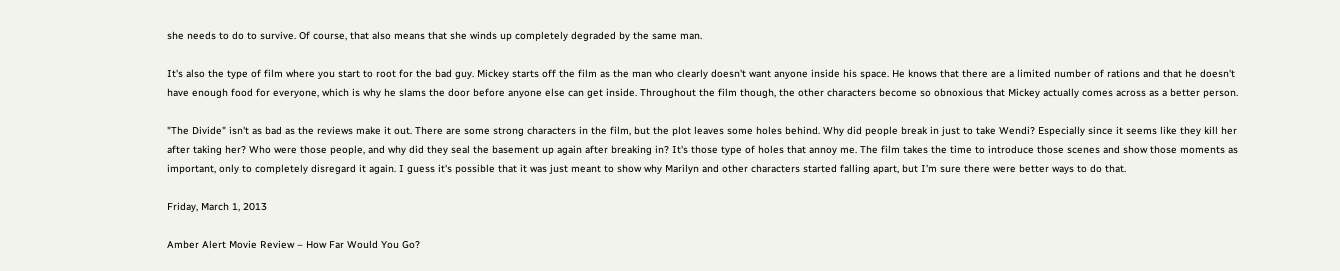she needs to do to survive. Of course, that also means that she winds up completely degraded by the same man.

It's also the type of film where you start to root for the bad guy. Mickey starts off the film as the man who clearly doesn't want anyone inside his space. He knows that there are a limited number of rations and that he doesn't have enough food for everyone, which is why he slams the door before anyone else can get inside. Throughout the film though, the other characters become so obnoxious that Mickey actually comes across as a better person.

"The Divide" isn't as bad as the reviews make it out. There are some strong characters in the film, but the plot leaves some holes behind. Why did people break in just to take Wendi? Especially since it seems like they kill her after taking her? Who were those people, and why did they seal the basement up again after breaking in? It's those type of holes that annoy me. The film takes the time to introduce those scenes and show those moments as important, only to completely disregard it again. I guess it's possible that it was just meant to show why Marilyn and other characters started falling apart, but I'm sure there were better ways to do that.

Friday, March 1, 2013

Amber Alert Movie Review – How Far Would You Go?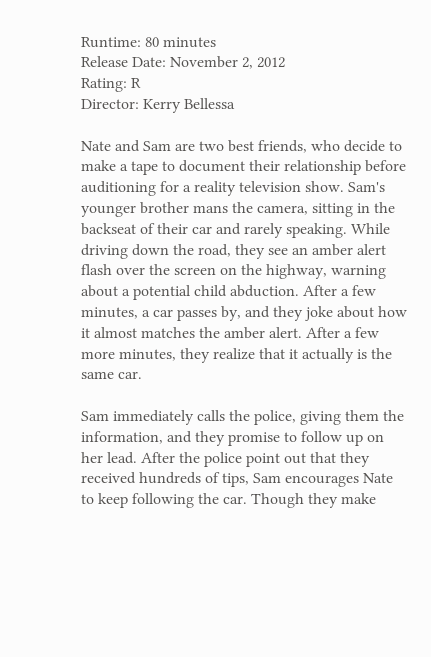Runtime: 80 minutes
Release Date: November 2, 2012
Rating: R
Director: Kerry Bellessa

Nate and Sam are two best friends, who decide to make a tape to document their relationship before auditioning for a reality television show. Sam's younger brother mans the camera, sitting in the backseat of their car and rarely speaking. While driving down the road, they see an amber alert flash over the screen on the highway, warning about a potential child abduction. After a few minutes, a car passes by, and they joke about how it almost matches the amber alert. After a few more minutes, they realize that it actually is the same car.

Sam immediately calls the police, giving them the information, and they promise to follow up on her lead. After the police point out that they received hundreds of tips, Sam encourages Nate to keep following the car. Though they make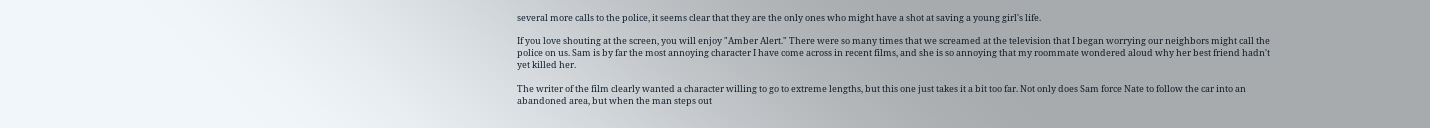several more calls to the police, it seems clear that they are the only ones who might have a shot at saving a young girl's life.

If you love shouting at the screen, you will enjoy "Amber Alert." There were so many times that we screamed at the television that I began worrying our neighbors might call the police on us. Sam is by far the most annoying character I have come across in recent films, and she is so annoying that my roommate wondered aloud why her best friend hadn't yet killed her.

The writer of the film clearly wanted a character willing to go to extreme lengths, but this one just takes it a bit too far. Not only does Sam force Nate to follow the car into an abandoned area, but when the man steps out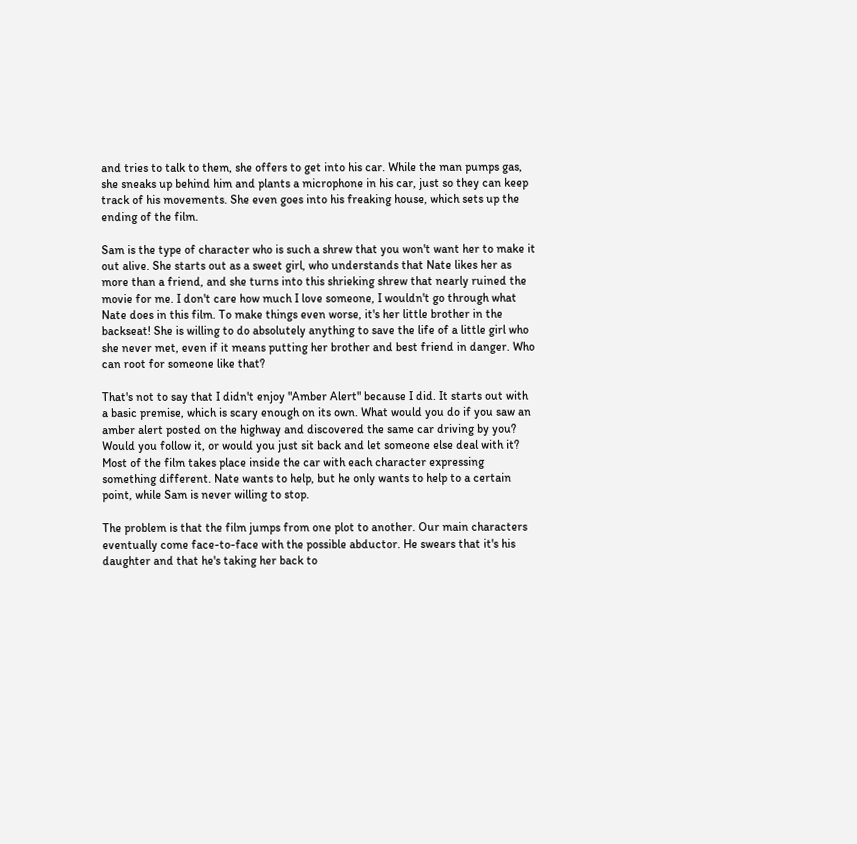and tries to talk to them, she offers to get into his car. While the man pumps gas, she sneaks up behind him and plants a microphone in his car, just so they can keep track of his movements. She even goes into his freaking house, which sets up the ending of the film.

Sam is the type of character who is such a shrew that you won't want her to make it out alive. She starts out as a sweet girl, who understands that Nate likes her as more than a friend, and she turns into this shrieking shrew that nearly ruined the movie for me. I don't care how much I love someone, I wouldn't go through what Nate does in this film. To make things even worse, it's her little brother in the backseat! She is willing to do absolutely anything to save the life of a little girl who she never met, even if it means putting her brother and best friend in danger. Who can root for someone like that?

That's not to say that I didn't enjoy "Amber Alert" because I did. It starts out with a basic premise, which is scary enough on its own. What would you do if you saw an amber alert posted on the highway and discovered the same car driving by you? Would you follow it, or would you just sit back and let someone else deal with it? Most of the film takes place inside the car with each character expressing something different. Nate wants to help, but he only wants to help to a certain point, while Sam is never willing to stop.

The problem is that the film jumps from one plot to another. Our main characters eventually come face-to-face with the possible abductor. He swears that it's his daughter and that he's taking her back to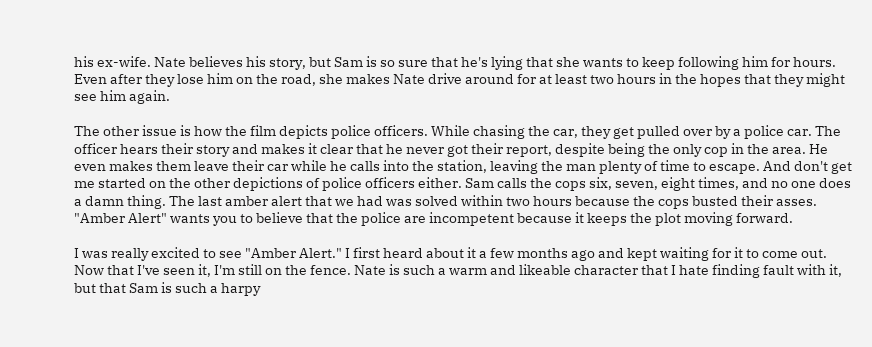his ex-wife. Nate believes his story, but Sam is so sure that he's lying that she wants to keep following him for hours. Even after they lose him on the road, she makes Nate drive around for at least two hours in the hopes that they might see him again.

The other issue is how the film depicts police officers. While chasing the car, they get pulled over by a police car. The officer hears their story and makes it clear that he never got their report, despite being the only cop in the area. He even makes them leave their car while he calls into the station, leaving the man plenty of time to escape. And don't get me started on the other depictions of police officers either. Sam calls the cops six, seven, eight times, and no one does a damn thing. The last amber alert that we had was solved within two hours because the cops busted their asses. "Amber Alert" wants you to believe that the police are incompetent because it keeps the plot moving forward.

I was really excited to see "Amber Alert." I first heard about it a few months ago and kept waiting for it to come out. Now that I've seen it, I'm still on the fence. Nate is such a warm and likeable character that I hate finding fault with it, but that Sam is such a harpy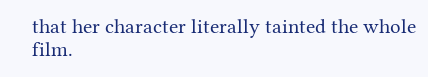that her character literally tainted the whole film.